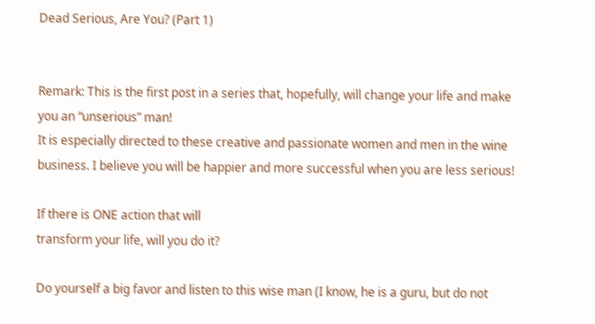Dead Serious, Are You? (Part 1)


Remark: This is the first post in a series that, hopefully, will change your life and make you an “unserious” man!
It is especially directed to these creative and passionate women and men in the wine business. I believe you will be happier and more successful when you are less serious!

If there is ONE action that will
transform your life, will you do it?

Do yourself a big favor and listen to this wise man (I know, he is a guru, but do not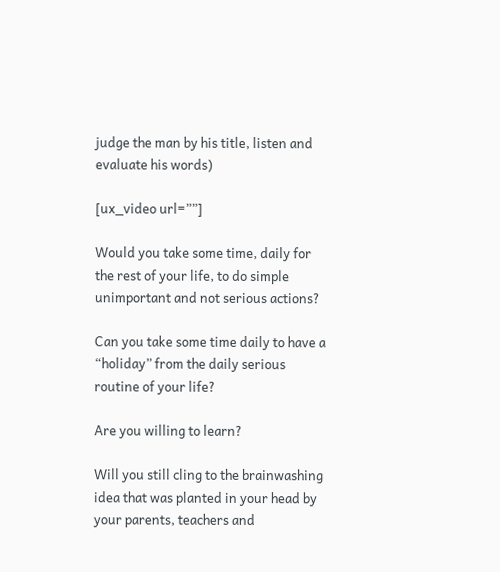judge the man by his title, listen and evaluate his words)

[ux_video url=””]

Would you take some time, daily for the rest of your life, to do simple unimportant and not serious actions?

Can you take some time daily to have a “holiday” from the daily serious routine of your life?

Are you willing to learn?

Will you still cling to the brainwashing idea that was planted in your head by your parents, teachers and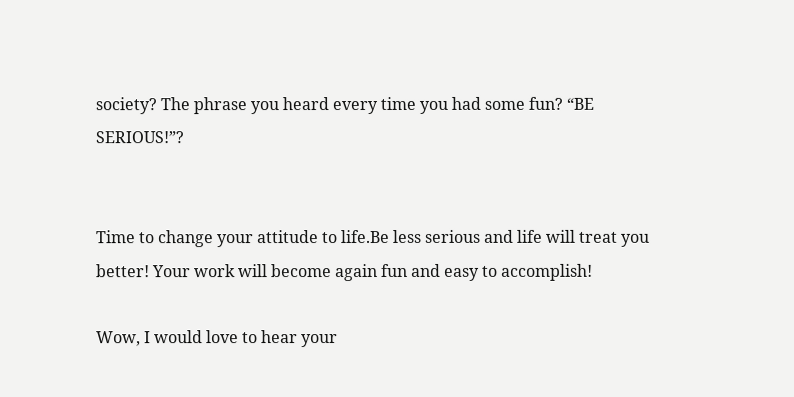society? The phrase you heard every time you had some fun? “BE  SERIOUS!”?


Time to change your attitude to life.Be less serious and life will treat you better! Your work will become again fun and easy to accomplish!

Wow, I would love to hear your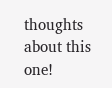thoughts about this one!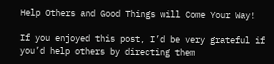Help Others and Good Things will Come Your Way!

If you enjoyed this post, I’d be very grateful if you’d help others by directing them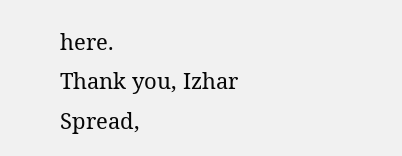here.
Thank you, Izhar
Spread,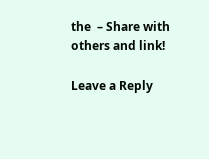the  – Share with others and link!

Leave a Reply